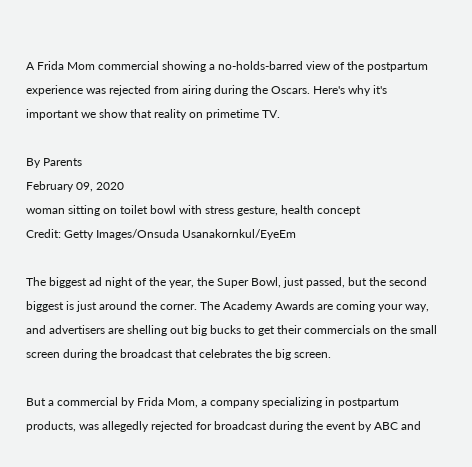A Frida Mom commercial showing a no-holds-barred view of the postpartum experience was rejected from airing during the Oscars. Here's why it's important we show that reality on primetime TV.

By Parents
February 09, 2020
woman sitting on toilet bowl with stress gesture, health concept
Credit: Getty Images/Onsuda Usanakornkul/EyeEm

The biggest ad night of the year, the Super Bowl, just passed, but the second biggest is just around the corner. The Academy Awards are coming your way, and advertisers are shelling out big bucks to get their commercials on the small screen during the broadcast that celebrates the big screen.

But a commercial by Frida Mom, a company specializing in postpartum products, was allegedly rejected for broadcast during the event by ABC and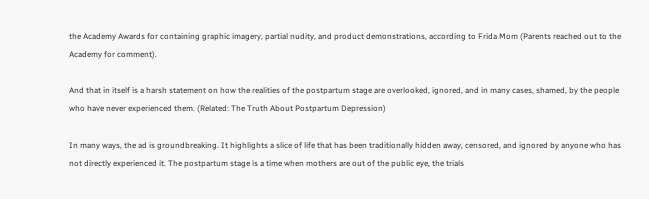the Academy Awards for containing graphic imagery, partial nudity, and product demonstrations, according to Frida Mom (Parents reached out to the Academy for comment).

And that in itself is a harsh statement on how the realities of the postpartum stage are overlooked, ignored, and in many cases, shamed, by the people who have never experienced them. (Related: The Truth About Postpartum Depression)

In many ways, the ad is groundbreaking. It highlights a slice of life that has been traditionally hidden away, censored, and ignored by anyone who has not directly experienced it. The postpartum stage is a time when mothers are out of the public eye, the trials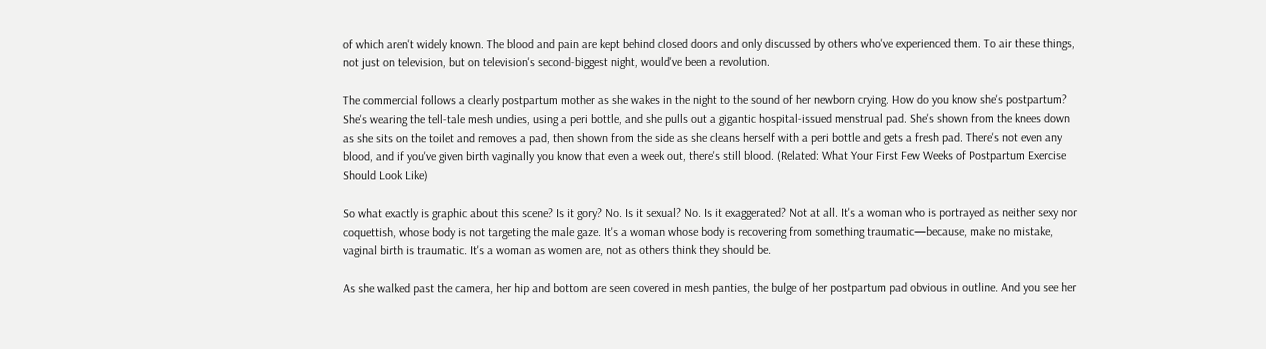of which aren't widely known. The blood and pain are kept behind closed doors and only discussed by others who've experienced them. To air these things, not just on television, but on television's second-biggest night, would've been a revolution.

The commercial follows a clearly postpartum mother as she wakes in the night to the sound of her newborn crying. How do you know she's postpartum? She's wearing the tell-tale mesh undies, using a peri bottle, and she pulls out a gigantic hospital-issued menstrual pad. She's shown from the knees down as she sits on the toilet and removes a pad, then shown from the side as she cleans herself with a peri bottle and gets a fresh pad. There's not even any blood, and if you've given birth vaginally you know that even a week out, there's still blood. (Related: What Your First Few Weeks of Postpartum Exercise Should Look Like)

So what exactly is graphic about this scene? Is it gory? No. Is it sexual? No. Is it exaggerated? Not at all. It's a woman who is portrayed as neither sexy nor coquettish, whose body is not targeting the male gaze. It's a woman whose body is recovering from something traumatic—because, make no mistake, vaginal birth is traumatic. It's a woman as women are, not as others think they should be.

As she walked past the camera, her hip and bottom are seen covered in mesh panties, the bulge of her postpartum pad obvious in outline. And you see her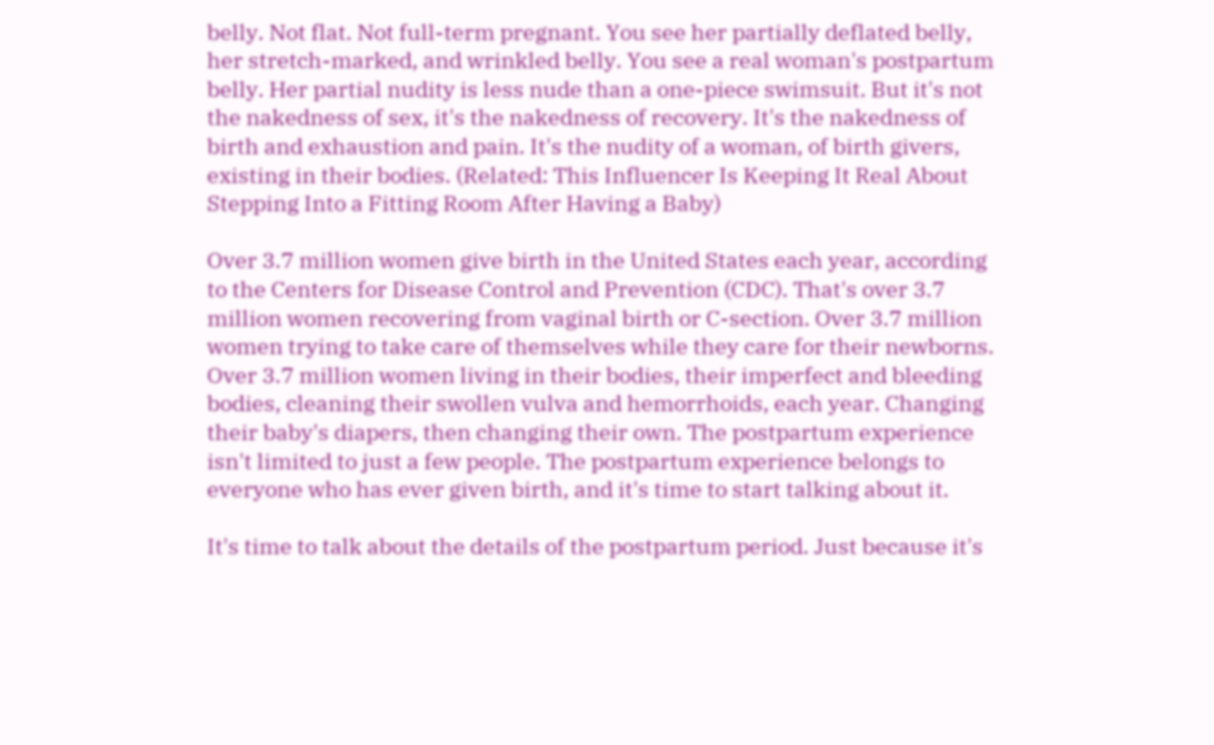belly. Not flat. Not full-term pregnant. You see her partially deflated belly, her stretch-marked, and wrinkled belly. You see a real woman's postpartum belly. Her partial nudity is less nude than a one-piece swimsuit. But it's not the nakedness of sex, it's the nakedness of recovery. It's the nakedness of birth and exhaustion and pain. It's the nudity of a woman, of birth givers, existing in their bodies. (Related: This Influencer Is Keeping It Real About Stepping Into a Fitting Room After Having a Baby)

Over 3.7 million women give birth in the United States each year, according to the Centers for Disease Control and Prevention (CDC). That's over 3.7 million women recovering from vaginal birth or C-section. Over 3.7 million women trying to take care of themselves while they care for their newborns. Over 3.7 million women living in their bodies, their imperfect and bleeding bodies, cleaning their swollen vulva and hemorrhoids, each year. Changing their baby's diapers, then changing their own. The postpartum experience isn't limited to just a few people. The postpartum experience belongs to everyone who has ever given birth, and it's time to start talking about it.

It's time to talk about the details of the postpartum period. Just because it's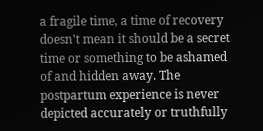a fragile time, a time of recovery doesn't mean it should be a secret time or something to be ashamed of and hidden away. The postpartum experience is never depicted accurately or truthfully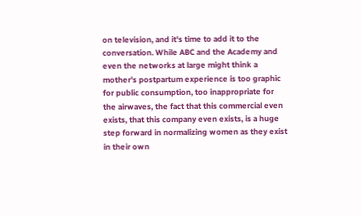on television, and it's time to add it to the conversation. While ABC and the Academy and even the networks at large might think a mother's postpartum experience is too graphic for public consumption, too inappropriate for the airwaves, the fact that this commercial even exists, that this company even exists, is a huge step forward in normalizing women as they exist in their own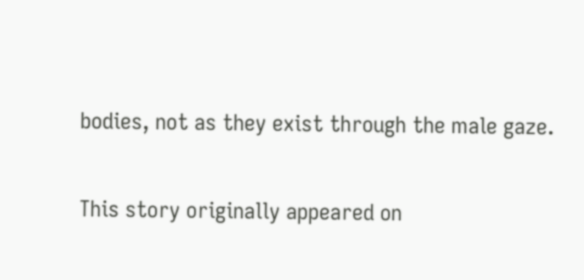bodies, not as they exist through the male gaze.

This story originally appeared on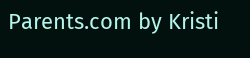Parents.com by Kristi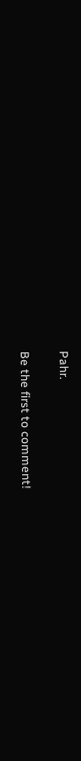Pahr.


Be the first to comment!